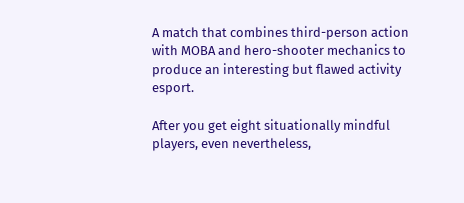A match that combines third-person action with MOBA and hero-shooter mechanics to produce an interesting but flawed activity esport.

After you get eight situationally mindful players, even nevertheless,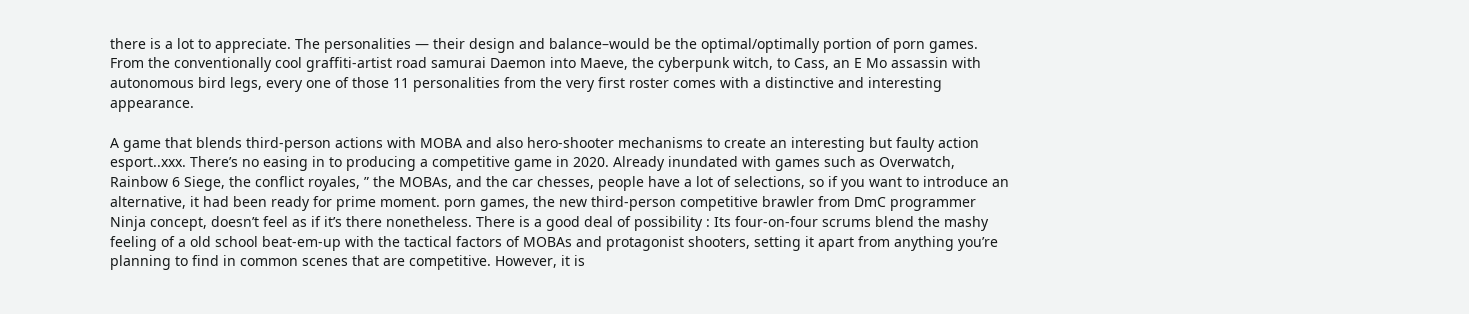there is a lot to appreciate. The personalities — their design and balance–would be the optimal/optimally portion of porn games. From the conventionally cool graffiti-artist road samurai Daemon into Maeve, the cyberpunk witch, to Cass, an E Mo assassin with autonomous bird legs, every one of those 11 personalities from the very first roster comes with a distinctive and interesting appearance.

A game that blends third-person actions with MOBA and also hero-shooter mechanisms to create an interesting but faulty action esport..xxx. There’s no easing in to producing a competitive game in 2020. Already inundated with games such as Overwatch, Rainbow 6 Siege, the conflict royales, ” the MOBAs, and the car chesses, people have a lot of selections, so if you want to introduce an alternative, it had been ready for prime moment. porn games, the new third-person competitive brawler from DmC programmer Ninja concept, doesn’t feel as if it’s there nonetheless. There is a good deal of possibility : Its four-on-four scrums blend the mashy feeling of a old school beat-em-up with the tactical factors of MOBAs and protagonist shooters, setting it apart from anything you’re planning to find in common scenes that are competitive. However, it is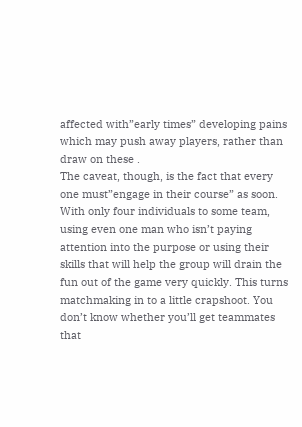affected with”early times” developing pains which may push away players, rather than draw on these .
The caveat, though, is the fact that every one must”engage in their course” as soon. With only four individuals to some team, using even one man who isn’t paying attention into the purpose or using their skills that will help the group will drain the fun out of the game very quickly. This turns matchmaking in to a little crapshoot. You don’t know whether you’ll get teammates that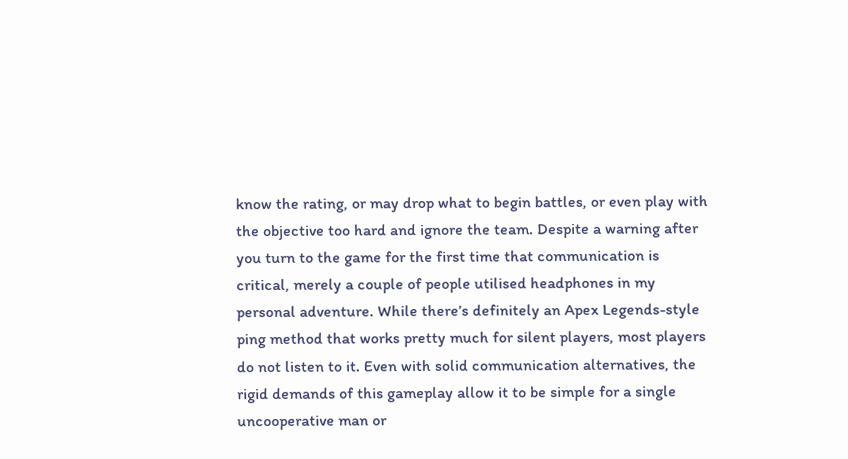know the rating, or may drop what to begin battles, or even play with the objective too hard and ignore the team. Despite a warning after you turn to the game for the first time that communication is critical, merely a couple of people utilised headphones in my personal adventure. While there’s definitely an Apex Legends-style ping method that works pretty much for silent players, most players do not listen to it. Even with solid communication alternatives, the rigid demands of this gameplay allow it to be simple for a single uncooperative man or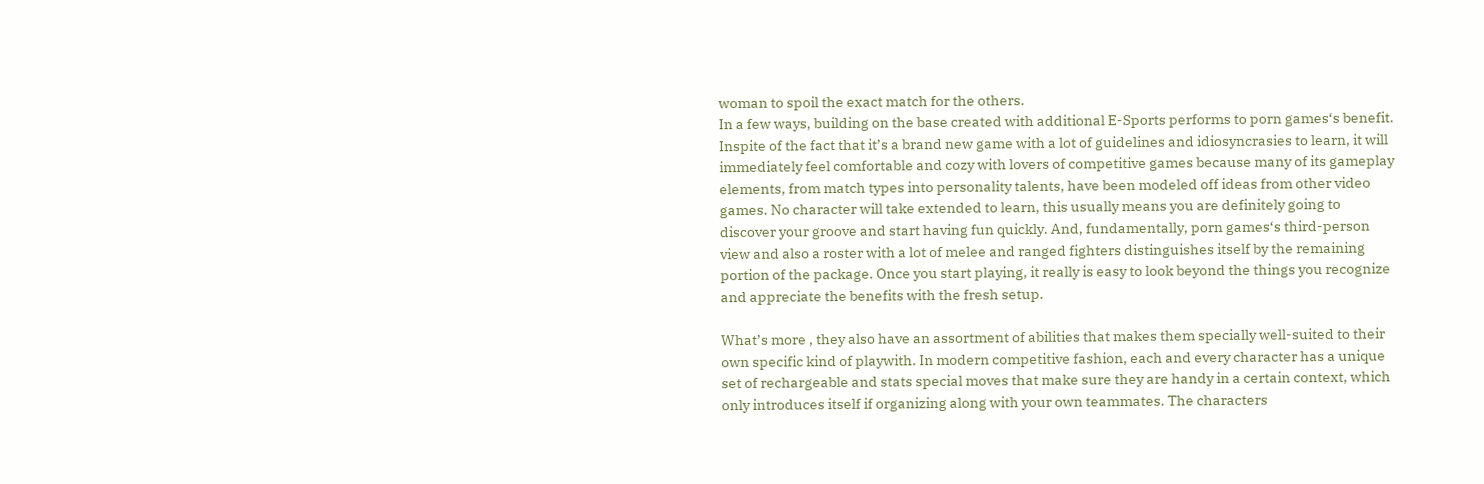woman to spoil the exact match for the others.
In a few ways, building on the base created with additional E-Sports performs to porn games‘s benefit. Inspite of the fact that it’s a brand new game with a lot of guidelines and idiosyncrasies to learn, it will immediately feel comfortable and cozy with lovers of competitive games because many of its gameplay elements, from match types into personality talents, have been modeled off ideas from other video games. No character will take extended to learn, this usually means you are definitely going to discover your groove and start having fun quickly. And, fundamentally, porn games‘s third-person view and also a roster with a lot of melee and ranged fighters distinguishes itself by the remaining portion of the package. Once you start playing, it really is easy to look beyond the things you recognize and appreciate the benefits with the fresh setup.

What’s more , they also have an assortment of abilities that makes them specially well-suited to their own specific kind of playwith. In modern competitive fashion, each and every character has a unique set of rechargeable and stats special moves that make sure they are handy in a certain context, which only introduces itself if organizing along with your own teammates. The characters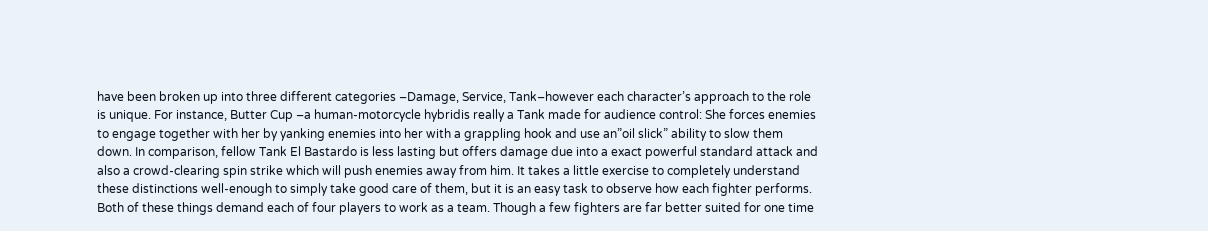have been broken up into three different categories –Damage, Service, Tank–however each character’s approach to the role is unique. For instance, Butter Cup –a human-motorcycle hybridis really a Tank made for audience control: She forces enemies to engage together with her by yanking enemies into her with a grappling hook and use an”oil slick” ability to slow them down. In comparison, fellow Tank El Bastardo is less lasting but offers damage due into a exact powerful standard attack and also a crowd-clearing spin strike which will push enemies away from him. It takes a little exercise to completely understand these distinctions well-enough to simply take good care of them, but it is an easy task to observe how each fighter performs.
Both of these things demand each of four players to work as a team. Though a few fighters are far better suited for one time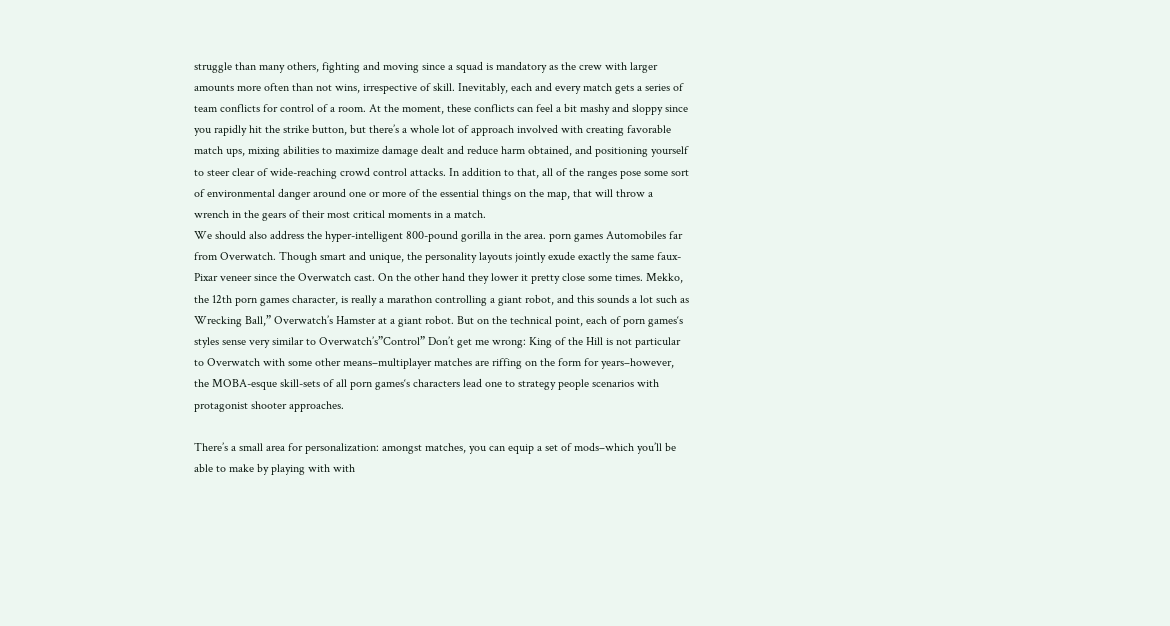struggle than many others, fighting and moving since a squad is mandatory as the crew with larger amounts more often than not wins, irrespective of skill. Inevitably, each and every match gets a series of team conflicts for control of a room. At the moment, these conflicts can feel a bit mashy and sloppy since you rapidly hit the strike button, but there’s a whole lot of approach involved with creating favorable match ups, mixing abilities to maximize damage dealt and reduce harm obtained, and positioning yourself to steer clear of wide-reaching crowd control attacks. In addition to that, all of the ranges pose some sort of environmental danger around one or more of the essential things on the map, that will throw a wrench in the gears of their most critical moments in a match.
We should also address the hyper-intelligent 800-pound gorilla in the area. porn games Automobiles far from Overwatch. Though smart and unique, the personality layouts jointly exude exactly the same faux-Pixar veneer since the Overwatch cast. On the other hand they lower it pretty close some times. Mekko, the 12th porn games character, is really a marathon controlling a giant robot, and this sounds a lot such as Wrecking Ball,” Overwatch’s Hamster at a giant robot. But on the technical point, each of porn games‘s styles sense very similar to Overwatch’s”Control” Don’t get me wrong: King of the Hill is not particular to Overwatch with some other means–multiplayer matches are riffing on the form for years–however, the MOBA-esque skill-sets of all porn games‘s characters lead one to strategy people scenarios with protagonist shooter approaches.

There’s a small area for personalization: amongst matches, you can equip a set of mods–which you’ll be able to make by playing with with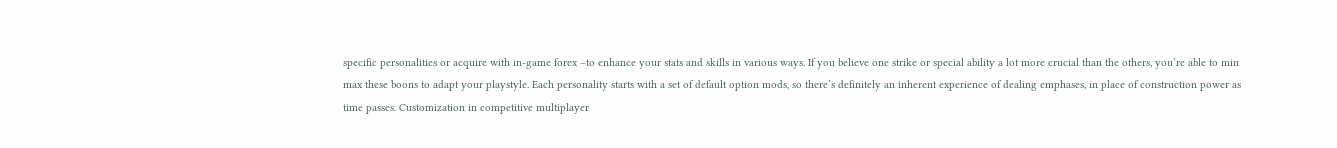specific personalities or acquire with in-game forex –to enhance your stats and skills in various ways. If you believe one strike or special ability a lot more crucial than the others, you’re able to min max these boons to adapt your playstyle. Each personality starts with a set of default option mods, so there’s definitely an inherent experience of dealing emphases, in place of construction power as time passes. Customization in competitive multiplayer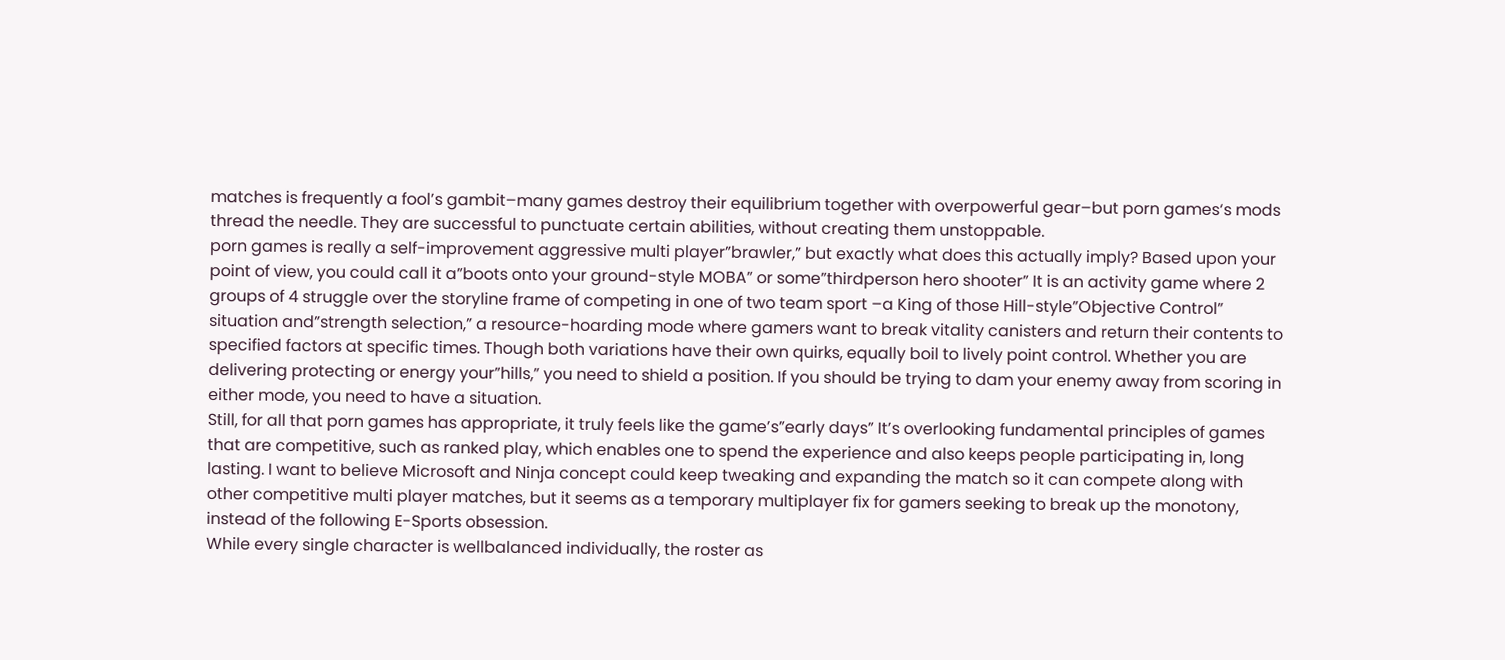matches is frequently a fool’s gambit–many games destroy their equilibrium together with overpowerful gear–but porn games‘s mods thread the needle. They are successful to punctuate certain abilities, without creating them unstoppable.
porn games is really a self-improvement aggressive multi player”brawler,” but exactly what does this actually imply? Based upon your point of view, you could call it a”boots onto your ground-style MOBA” or some”thirdperson hero shooter” It is an activity game where 2 groups of 4 struggle over the storyline frame of competing in one of two team sport –a King of those Hill-style”Objective Control” situation and”strength selection,” a resource-hoarding mode where gamers want to break vitality canisters and return their contents to specified factors at specific times. Though both variations have their own quirks, equally boil to lively point control. Whether you are delivering protecting or energy your”hills,” you need to shield a position. If you should be trying to dam your enemy away from scoring in either mode, you need to have a situation.
Still, for all that porn games has appropriate, it truly feels like the game’s”early days” It’s overlooking fundamental principles of games that are competitive, such as ranked play, which enables one to spend the experience and also keeps people participating in, long lasting. I want to believe Microsoft and Ninja concept could keep tweaking and expanding the match so it can compete along with other competitive multi player matches, but it seems as a temporary multiplayer fix for gamers seeking to break up the monotony, instead of the following E-Sports obsession.
While every single character is wellbalanced individually, the roster as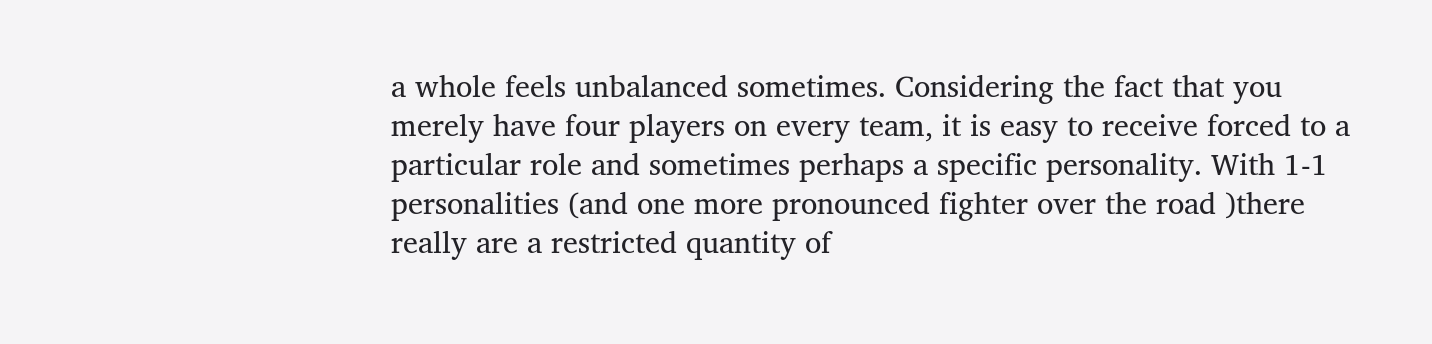a whole feels unbalanced sometimes. Considering the fact that you merely have four players on every team, it is easy to receive forced to a particular role and sometimes perhaps a specific personality. With 1-1 personalities (and one more pronounced fighter over the road )there really are a restricted quantity of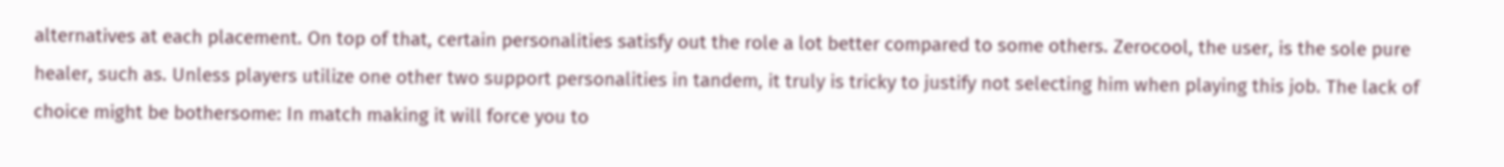alternatives at each placement. On top of that, certain personalities satisfy out the role a lot better compared to some others. Zerocool, the user, is the sole pure healer, such as. Unless players utilize one other two support personalities in tandem, it truly is tricky to justify not selecting him when playing this job. The lack of choice might be bothersome: In match making it will force you to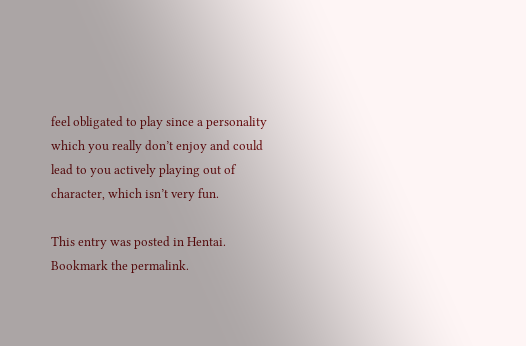feel obligated to play since a personality which you really don’t enjoy and could lead to you actively playing out of character, which isn’t very fun.

This entry was posted in Hentai. Bookmark the permalink.